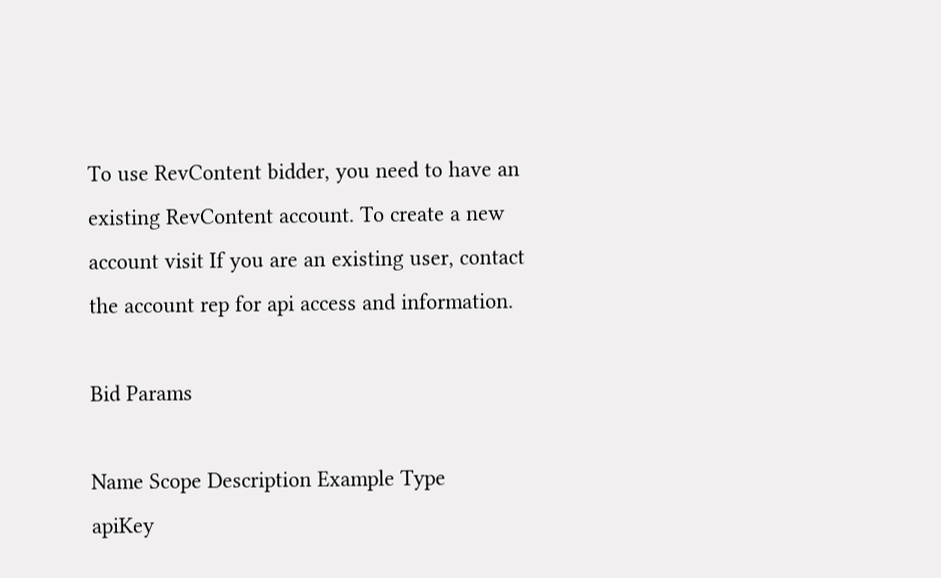To use RevContent bidder, you need to have an existing RevContent account. To create a new account visit If you are an existing user, contact the account rep for api access and information.

Bid Params

Name Scope Description Example Type
apiKey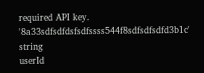required API key. '8a33sdfsdfdsfsdfssss544f8sdfsdfsdfd3b1c' string
userId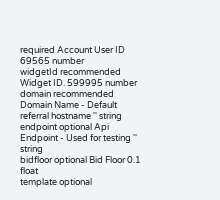required Account User ID 69565 number
widgetId recommended Widget ID. 599995 number
domain recommended Domain Name - Default referral hostname '' string
endpoint optional Api Endpoint - Used for testing '' string
bidfloor optional Bid Floor 0.1 float
template optional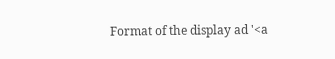Format of the display ad '<a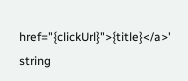href="{clickUrl}">{title}</a>' string